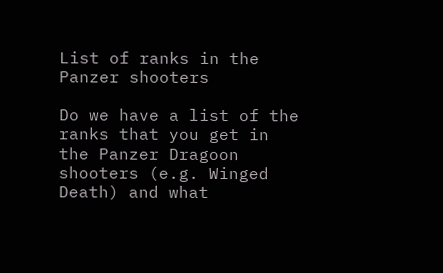List of ranks in the Panzer shooters

Do we have a list of the ranks that you get in the Panzer Dragoon shooters (e.g. Winged Death) and what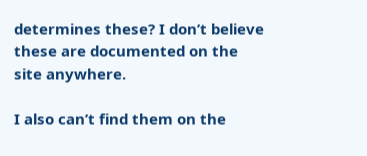determines these? I don’t believe these are documented on the site anywhere.

I also can’t find them on the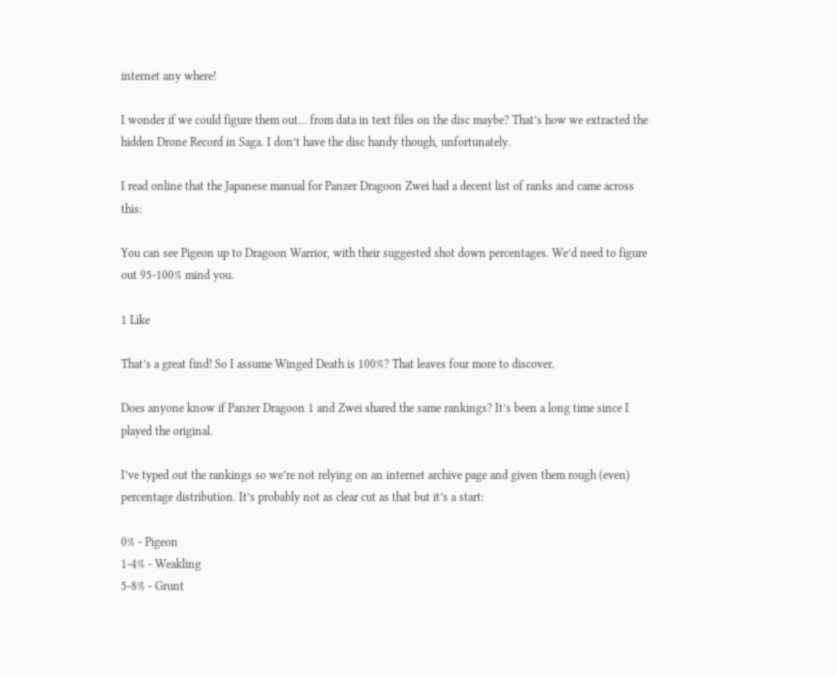internet any where!

I wonder if we could figure them out… from data in text files on the disc maybe? That’s how we extracted the hidden Drone Record in Saga. I don’t have the disc handy though, unfortunately.

I read online that the Japanese manual for Panzer Dragoon Zwei had a decent list of ranks and came across this:

You can see Pigeon up to Dragoon Warrior, with their suggested shot down percentages. We’d need to figure out 95-100% mind you.

1 Like

That’s a great find! So I assume Winged Death is 100%? That leaves four more to discover.

Does anyone know if Panzer Dragoon 1 and Zwei shared the same rankings? It’s been a long time since I played the original.

I’ve typed out the rankings so we’re not relying on an internet archive page and given them rough (even) percentage distribution. It’s probably not as clear cut as that but it’s a start:

0% - Pigeon
1-4% - Weakling
5-8% - Grunt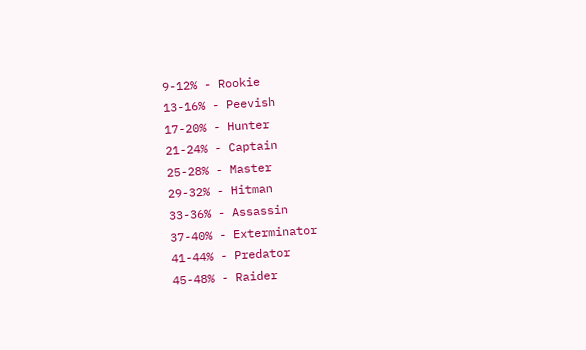9-12% - Rookie
13-16% - Peevish
17-20% - Hunter
21-24% - Captain
25-28% - Master
29-32% - Hitman
33-36% - Assassin
37-40% - Exterminator
41-44% - Predator
45-48% - Raider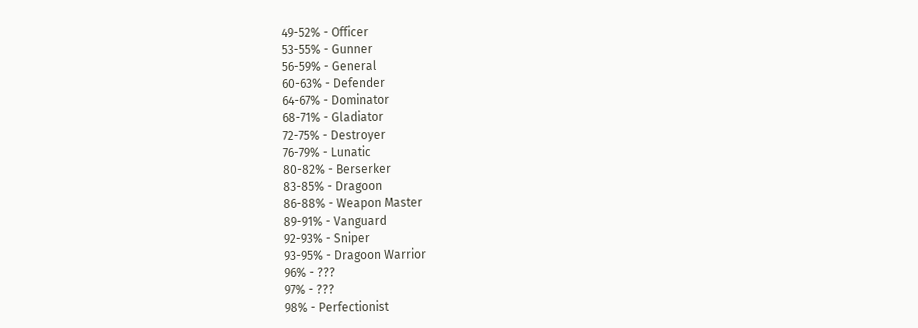49-52% - Officer
53-55% - Gunner
56-59% - General
60-63% - Defender
64-67% - Dominator
68-71% - Gladiator
72-75% - Destroyer
76-79% - Lunatic
80-82% - Berserker
83-85% - Dragoon
86-88% - Weapon Master
89-91% - Vanguard
92-93% - Sniper
93-95% - Dragoon Warrior
96% - ???
97% - ???
98% - Perfectionist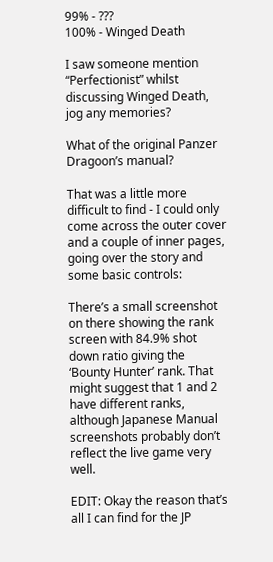99% - ???
100% - Winged Death

I saw someone mention “Perfectionist” whilst discussing Winged Death, jog any memories?

What of the original Panzer Dragoon’s manual?

That was a little more difficult to find - I could only come across the outer cover and a couple of inner pages, going over the story and some basic controls:

There’s a small screenshot on there showing the rank screen with 84.9% shot down ratio giving the ‘Bounty Hunter’ rank. That might suggest that 1 and 2 have different ranks, although Japanese Manual screenshots probably don’t reflect the live game very well.

EDIT: Okay the reason that’s all I can find for the JP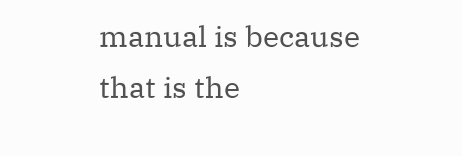manual is because that is the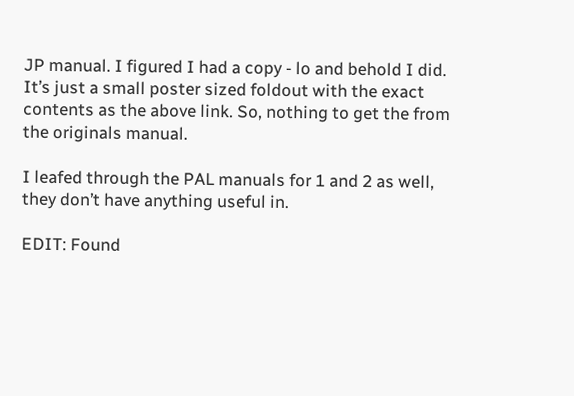JP manual. I figured I had a copy - lo and behold I did. It’s just a small poster sized foldout with the exact contents as the above link. So, nothing to get the from the originals manual.

I leafed through the PAL manuals for 1 and 2 as well, they don’t have anything useful in.

EDIT: Found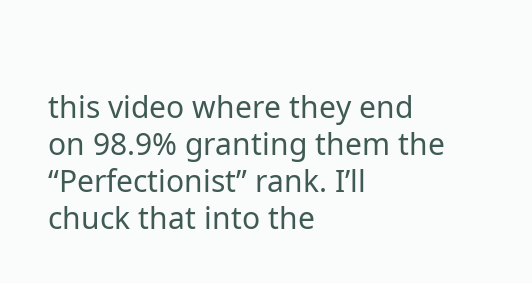this video where they end on 98.9% granting them the “Perfectionist” rank. I’ll chuck that into the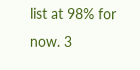list at 98% for now. 3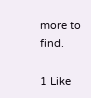more to find.

1 Like